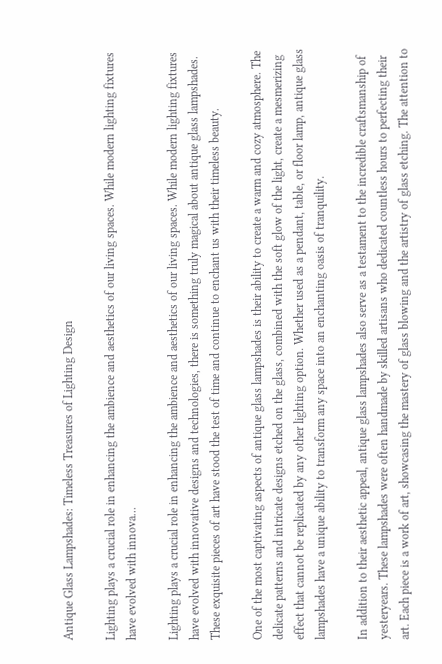Antique Glass Lampshades: Timeless Treasures of Lighting Design

Lighting plays a crucial role in enhancing the ambience and aesthetics of our living spaces. While modern lighting fixtures have evolved with innova…

Lighting plays a crucial role in enhancing the ambience and aesthetics of our living spaces. While modern lighting fixtures have evolved with innovative designs and technologies, there is something truly magical about antique glass lampshades. These exquisite pieces of art have stood the test of time and continue to enchant us with their timeless beauty.

One of the most captivating aspects of antique glass lampshades is their ability to create a warm and cozy atmosphere. The delicate patterns and intricate designs etched on the glass, combined with the soft glow of the light, create a mesmerizing effect that cannot be replicated by any other lighting option. Whether used as a pendant, table, or floor lamp, antique glass lampshades have a unique ability to transform any space into an enchanting oasis of tranquility.

In addition to their aesthetic appeal, antique glass lampshades also serve as a testament to the incredible craftsmanship of yesteryears. These lampshades were often handmade by skilled artisans who dedicated countless hours to perfecting their art. Each piece is a work of art, showcasing the mastery of glass blowing and the artistry of glass etching. The attention to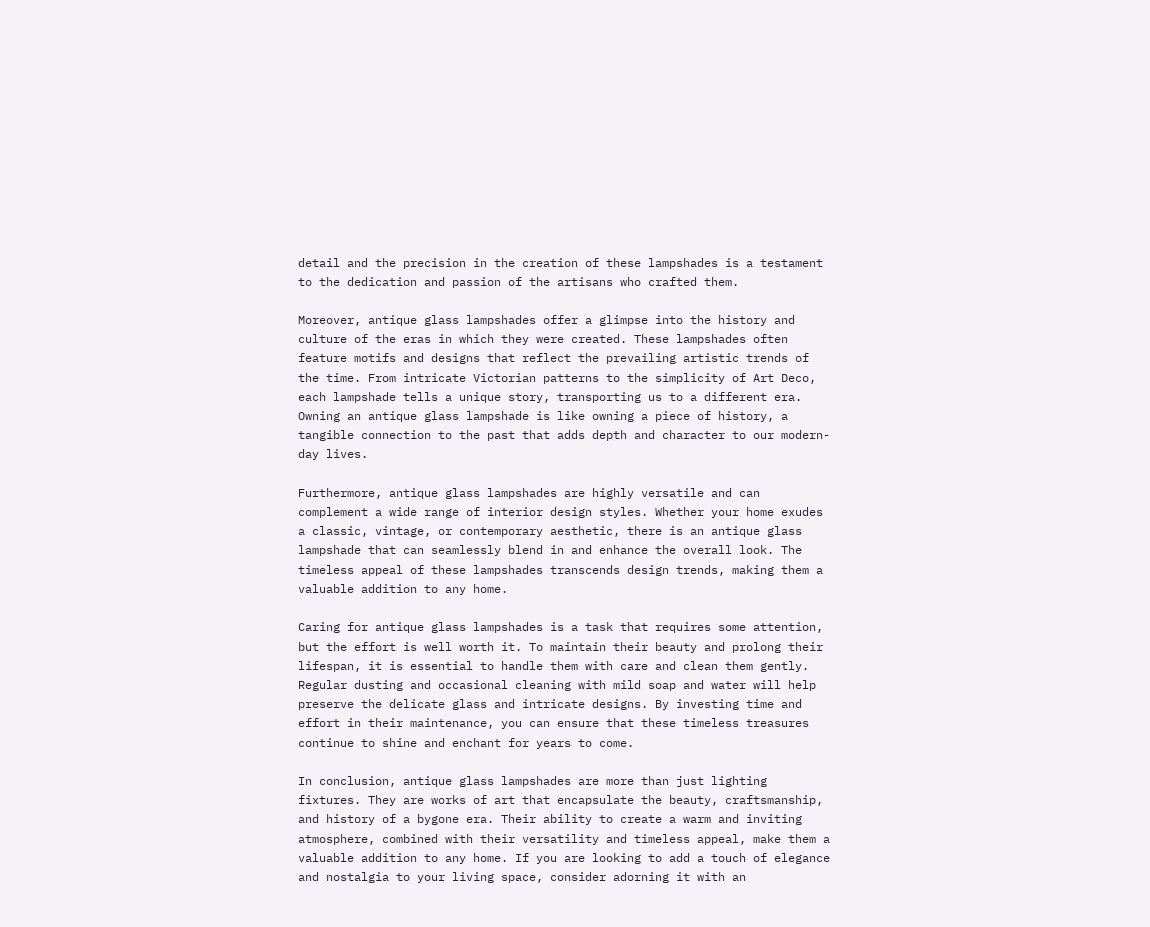detail and the precision in the creation of these lampshades is a testament to the dedication and passion of the artisans who crafted them.

Moreover, antique glass lampshades offer a glimpse into the history and culture of the eras in which they were created. These lampshades often feature motifs and designs that reflect the prevailing artistic trends of the time. From intricate Victorian patterns to the simplicity of Art Deco, each lampshade tells a unique story, transporting us to a different era. Owning an antique glass lampshade is like owning a piece of history, a tangible connection to the past that adds depth and character to our modern-day lives.

Furthermore, antique glass lampshades are highly versatile and can complement a wide range of interior design styles. Whether your home exudes a classic, vintage, or contemporary aesthetic, there is an antique glass lampshade that can seamlessly blend in and enhance the overall look. The timeless appeal of these lampshades transcends design trends, making them a valuable addition to any home.

Caring for antique glass lampshades is a task that requires some attention, but the effort is well worth it. To maintain their beauty and prolong their lifespan, it is essential to handle them with care and clean them gently. Regular dusting and occasional cleaning with mild soap and water will help preserve the delicate glass and intricate designs. By investing time and effort in their maintenance, you can ensure that these timeless treasures continue to shine and enchant for years to come.

In conclusion, antique glass lampshades are more than just lighting fixtures. They are works of art that encapsulate the beauty, craftsmanship, and history of a bygone era. Their ability to create a warm and inviting atmosphere, combined with their versatility and timeless appeal, make them a valuable addition to any home. If you are looking to add a touch of elegance and nostalgia to your living space, consider adorning it with an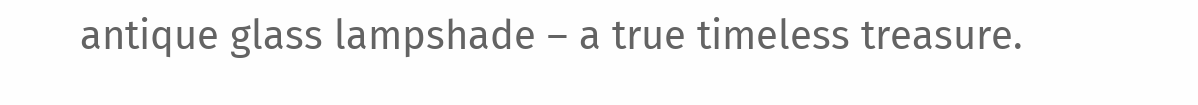antique glass lampshade – a true timeless treasure.